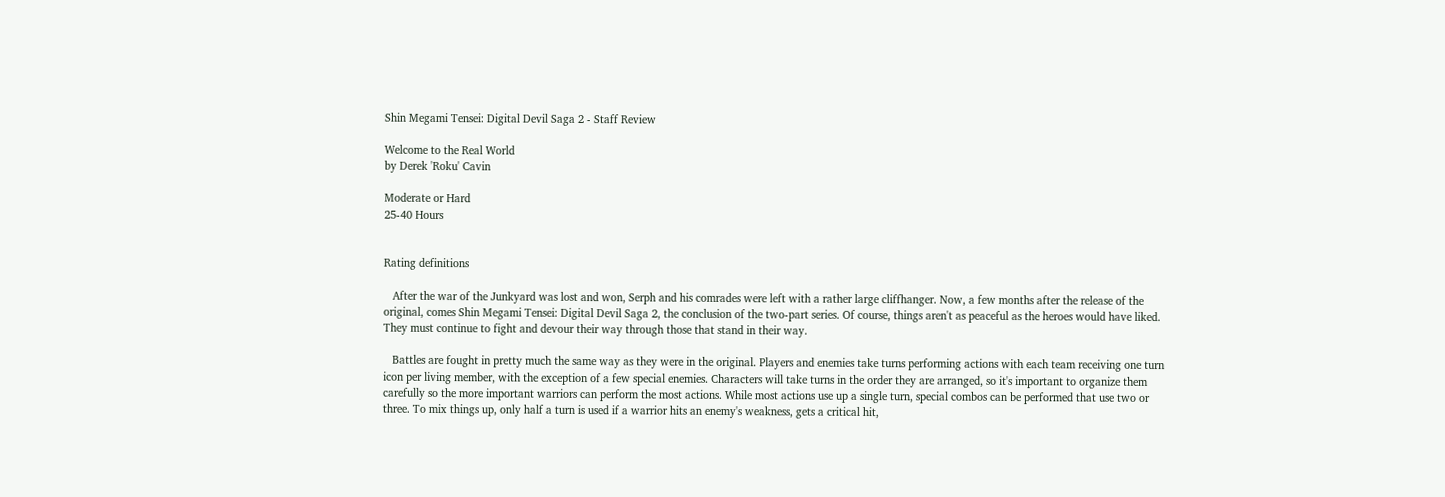Shin Megami Tensei: Digital Devil Saga 2 - Staff Review

Welcome to the Real World
by Derek 'Roku' Cavin

Moderate or Hard
25-40 Hours


Rating definitions

   After the war of the Junkyard was lost and won, Serph and his comrades were left with a rather large cliffhanger. Now, a few months after the release of the original, comes Shin Megami Tensei: Digital Devil Saga 2, the conclusion of the two-part series. Of course, things aren't as peaceful as the heroes would have liked. They must continue to fight and devour their way through those that stand in their way.

   Battles are fought in pretty much the same way as they were in the original. Players and enemies take turns performing actions with each team receiving one turn icon per living member, with the exception of a few special enemies. Characters will take turns in the order they are arranged, so it's important to organize them carefully so the more important warriors can perform the most actions. While most actions use up a single turn, special combos can be performed that use two or three. To mix things up, only half a turn is used if a warrior hits an enemy's weakness, gets a critical hit,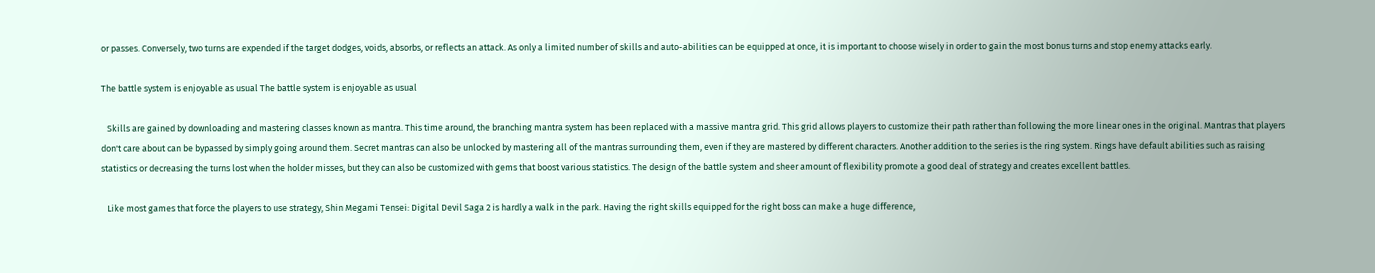or passes. Conversely, two turns are expended if the target dodges, voids, absorbs, or reflects an attack. As only a limited number of skills and auto-abilities can be equipped at once, it is important to choose wisely in order to gain the most bonus turns and stop enemy attacks early.

The battle system is enjoyable as usual The battle system is enjoyable as usual

   Skills are gained by downloading and mastering classes known as mantra. This time around, the branching mantra system has been replaced with a massive mantra grid. This grid allows players to customize their path rather than following the more linear ones in the original. Mantras that players don't care about can be bypassed by simply going around them. Secret mantras can also be unlocked by mastering all of the mantras surrounding them, even if they are mastered by different characters. Another addition to the series is the ring system. Rings have default abilities such as raising statistics or decreasing the turns lost when the holder misses, but they can also be customized with gems that boost various statistics. The design of the battle system and sheer amount of flexibility promote a good deal of strategy and creates excellent battles.

   Like most games that force the players to use strategy, Shin Megami Tensei: Digital Devil Saga 2 is hardly a walk in the park. Having the right skills equipped for the right boss can make a huge difference,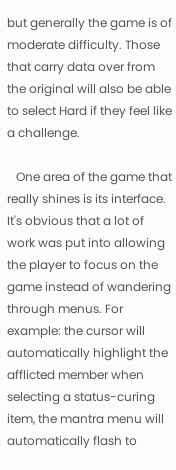but generally the game is of moderate difficulty. Those that carry data over from the original will also be able to select Hard if they feel like a challenge.

   One area of the game that really shines is its interface. It's obvious that a lot of work was put into allowing the player to focus on the game instead of wandering through menus. For example: the cursor will automatically highlight the afflicted member when selecting a status-curing item, the mantra menu will automatically flash to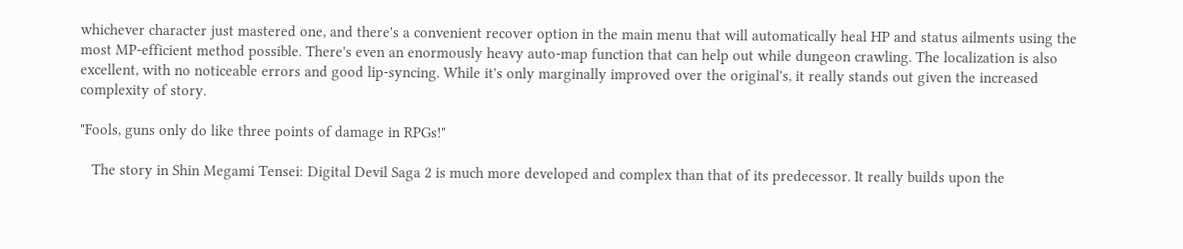whichever character just mastered one, and there's a convenient recover option in the main menu that will automatically heal HP and status ailments using the most MP-efficient method possible. There's even an enormously heavy auto-map function that can help out while dungeon crawling. The localization is also excellent, with no noticeable errors and good lip-syncing. While it's only marginally improved over the original's, it really stands out given the increased complexity of story.

"Fools, guns only do like three points of damage in RPGs!"

   The story in Shin Megami Tensei: Digital Devil Saga 2 is much more developed and complex than that of its predecessor. It really builds upon the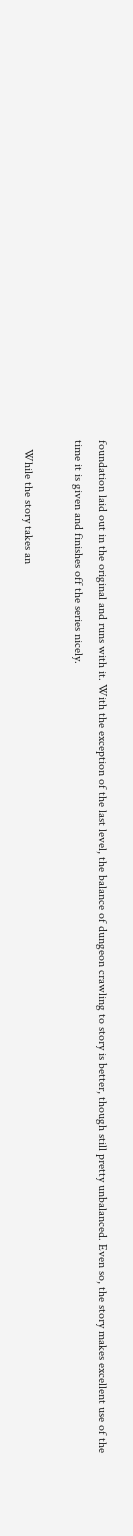foundation laid out in the original and runs with it. With the exception of the last level, the balance of dungeon crawling to story is better, though still pretty unbalanced. Even so, the story makes excellent use of the time it is given and finishes off the series nicely.

   While the story takes an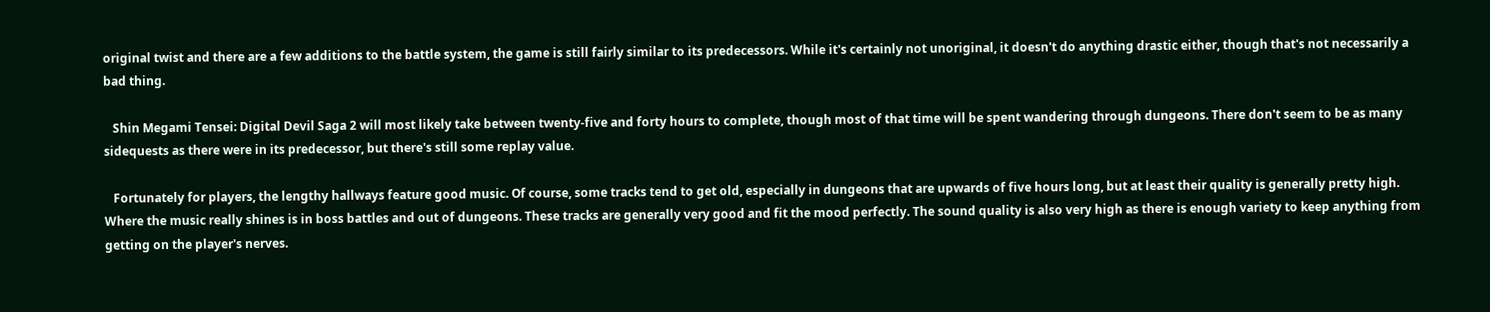original twist and there are a few additions to the battle system, the game is still fairly similar to its predecessors. While it's certainly not unoriginal, it doesn't do anything drastic either, though that's not necessarily a bad thing.

   Shin Megami Tensei: Digital Devil Saga 2 will most likely take between twenty-five and forty hours to complete, though most of that time will be spent wandering through dungeons. There don't seem to be as many sidequests as there were in its predecessor, but there's still some replay value.

   Fortunately for players, the lengthy hallways feature good music. Of course, some tracks tend to get old, especially in dungeons that are upwards of five hours long, but at least their quality is generally pretty high. Where the music really shines is in boss battles and out of dungeons. These tracks are generally very good and fit the mood perfectly. The sound quality is also very high as there is enough variety to keep anything from getting on the player's nerves.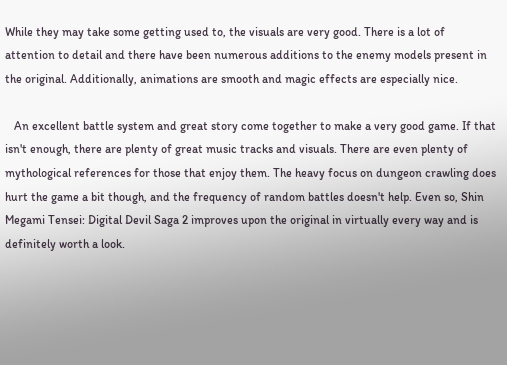While they may take some getting used to, the visuals are very good. There is a lot of attention to detail and there have been numerous additions to the enemy models present in the original. Additionally, animations are smooth and magic effects are especially nice.

   An excellent battle system and great story come together to make a very good game. If that isn't enough, there are plenty of great music tracks and visuals. There are even plenty of mythological references for those that enjoy them. The heavy focus on dungeon crawling does hurt the game a bit though, and the frequency of random battles doesn't help. Even so, Shin Megami Tensei: Digital Devil Saga 2 improves upon the original in virtually every way and is definitely worth a look.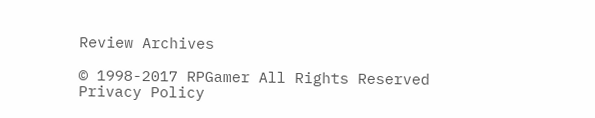Review Archives

© 1998-2017 RPGamer All Rights Reserved
Privacy Policy